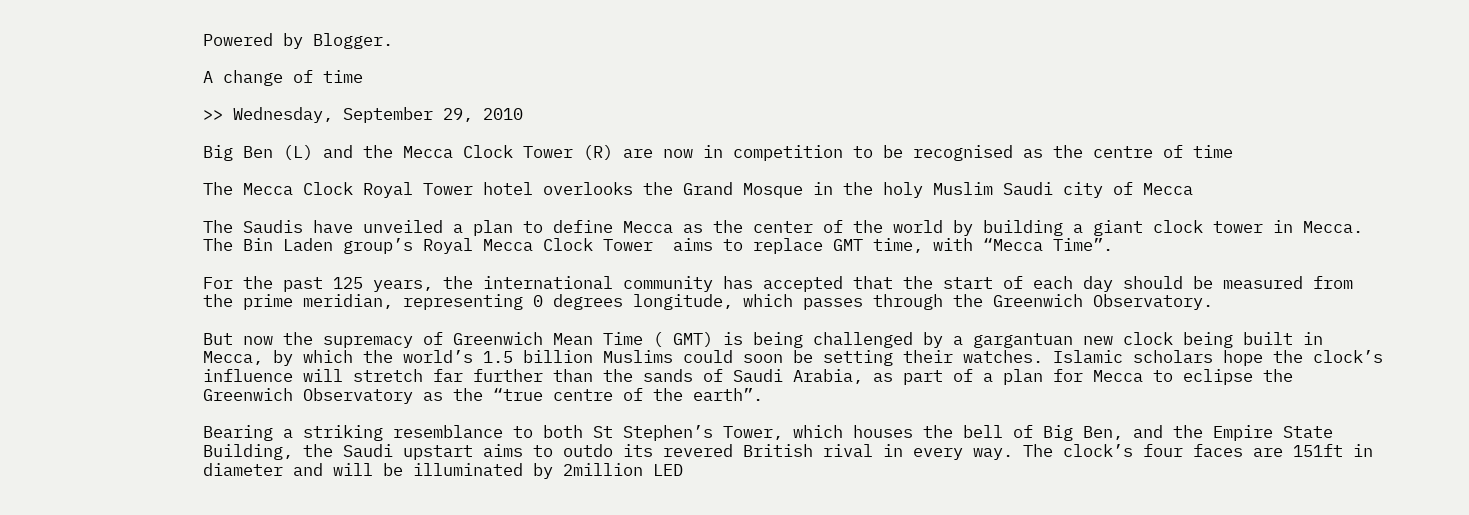Powered by Blogger.

A change of time

>> Wednesday, September 29, 2010

Big Ben (L) and the Mecca Clock Tower (R) are now in competition to be recognised as the centre of time

The Mecca Clock Royal Tower hotel overlooks the Grand Mosque in the holy Muslim Saudi city of Mecca

The Saudis have unveiled a plan to define Mecca as the center of the world by building a giant clock tower in Mecca. The Bin Laden group’s Royal Mecca Clock Tower  aims to replace GMT time, with “Mecca Time”.

For the past 125 years, the international community has accepted that the start of each day should be measured from the prime meridian, representing 0 degrees longitude, which passes through the Greenwich Observatory.

But now the supremacy of Greenwich Mean Time ( GMT) is being challenged by a gargantuan new clock being built in Mecca, by which the world’s 1.5 billion Muslims could soon be setting their watches. Islamic scholars hope the clock’s influence will stretch far further than the sands of Saudi Arabia, as part of a plan for Mecca to eclipse the Greenwich Observatory as the “true centre of the earth”.

Bearing a striking resemblance to both St Stephen’s Tower, which houses the bell of Big Ben, and the Empire State Building, the Saudi upstart aims to outdo its revered British rival in every way. The clock’s four faces are 151ft in diameter and will be illuminated by 2million LED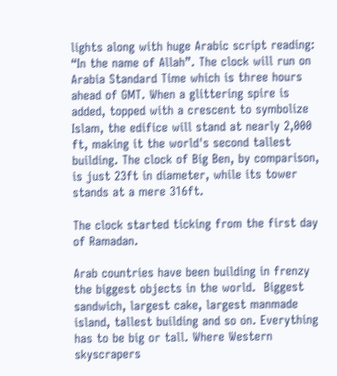lights along with huge Arabic script reading: “In the name of Allah”. The clock will run on Arabia Standard Time which is three hours ahead of GMT. When a glittering spire is added, topped with a crescent to symbolize Islam, the edifice will stand at nearly 2,000 ft, making it the world's second tallest building. The clock of Big Ben, by comparison, is just 23ft in diameter, while its tower stands at a mere 316ft.

The clock started ticking from the first day of Ramadan.

Arab countries have been building in frenzy the biggest objects in the world.  Biggest sandwich, largest cake, largest manmade island, tallest building and so on. Everything has to be big or tall. Where Western skyscrapers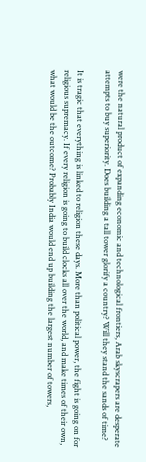were the natural product of expanding economic and technological frontiers, Arab skyscrapers are desperate attempts to buy superiority. Does building a tall tower glorify a country? Will they stand the sands of time?

It is tragic that everything is linked to religion these days. More than political power, the fight is going on for religious supremacy. If every religion is going to build clocks all over the world, and make times of their own, what would be the outcome? Probably India would end up building the largest number of towers,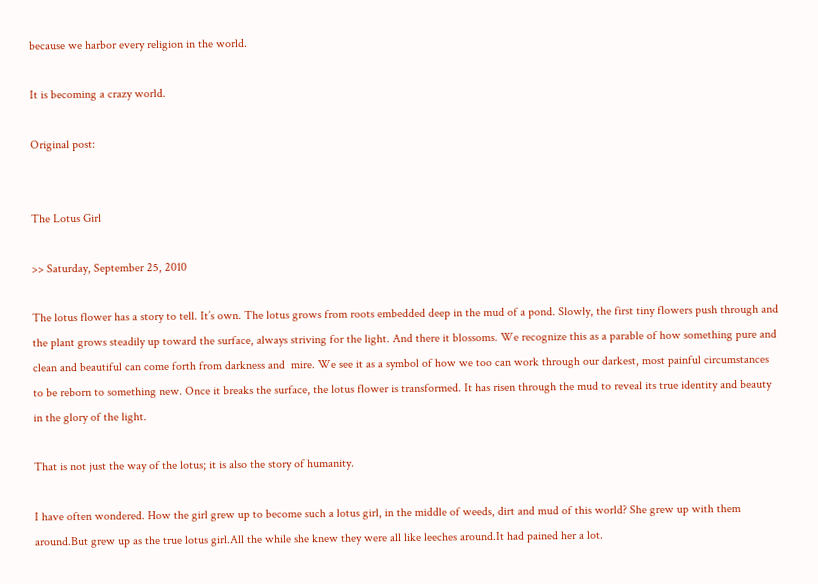because we harbor every religion in the world.

It is becoming a crazy world.

Original post:


The Lotus Girl

>> Saturday, September 25, 2010

The lotus flower has a story to tell. It’s own. The lotus grows from roots embedded deep in the mud of a pond. Slowly, the first tiny flowers push through and the plant grows steadily up toward the surface, always striving for the light. And there it blossoms. We recognize this as a parable of how something pure and clean and beautiful can come forth from darkness and  mire. We see it as a symbol of how we too can work through our darkest, most painful circumstances to be reborn to something new. Once it breaks the surface, the lotus flower is transformed. It has risen through the mud to reveal its true identity and beauty in the glory of the light.

That is not just the way of the lotus; it is also the story of humanity.

I have often wondered. How the girl grew up to become such a lotus girl, in the middle of weeds, dirt and mud of this world? She grew up with them around.But grew up as the true lotus girl.All the while she knew they were all like leeches around.It had pained her a lot.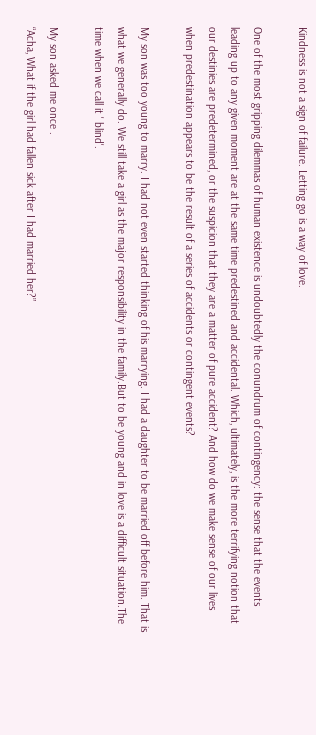Kindness is not a sign of failure. Letting go is a way of love.

One of the most gripping dilemmas of human existence is undoubtedly the conundrum of contingency: the sense that the events leading up to any given moment are at the same time predestined and accidental. Which, ultimately, is the more terrifying notion that our destinies are predetermined, or the suspicion that they are a matter of pure accident? And how do we make sense of our lives when predestination appears to be the result of a series of accidents or contingent events?

My son was too young to marry. I had not even started thinking of his marrying. I had a daughter to be married off before him. That is what we generally do. We still take a girl as the major responsibility in the family.But to be young and in love is a difficult situation.The time when we call it ' blind'.

My son asked me once .
“Acha, What if the girl had fallen sick after I had married her?”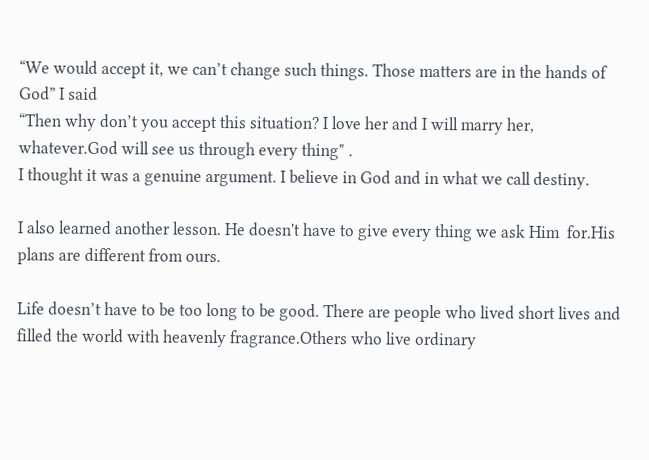“We would accept it, we can’t change such things. Those matters are in the hands of God” I said
“Then why don’t you accept this situation? I love her and I will marry her, whatever.God will see us through every thing" .
I thought it was a genuine argument. I believe in God and in what we call destiny.

I also learned another lesson. He doesn't have to give every thing we ask Him  for.His plans are different from ours.

Life doesn’t have to be too long to be good. There are people who lived short lives and filled the world with heavenly fragrance.Others who live ordinary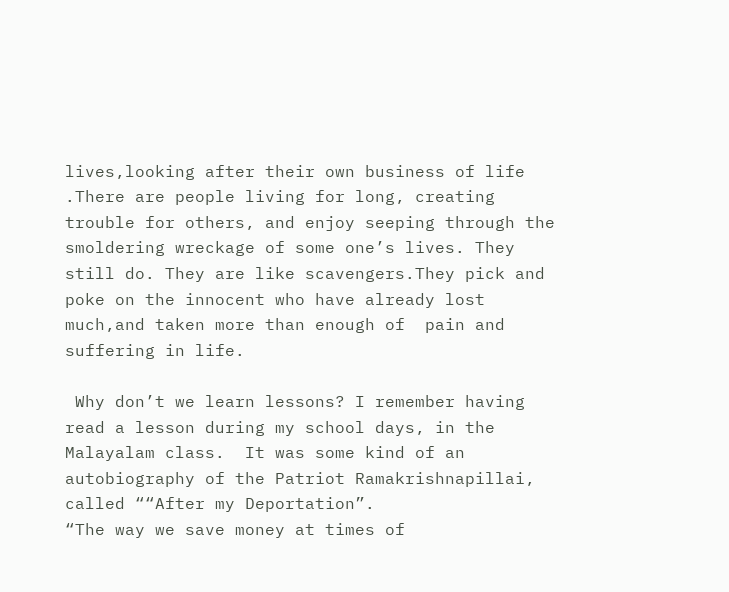lives,looking after their own business of life .There are people living for long, creating trouble for others, and enjoy seeping through the smoldering wreckage of some one’s lives. They still do. They are like scavengers.They pick and poke on the innocent who have already lost much,and taken more than enough of  pain and suffering in life.

 Why don’t we learn lessons? I remember having read a lesson during my school days, in the Malayalam class.  It was some kind of an autobiography of the Patriot Ramakrishnapillai, called ““After my Deportation”.
“The way we save money at times of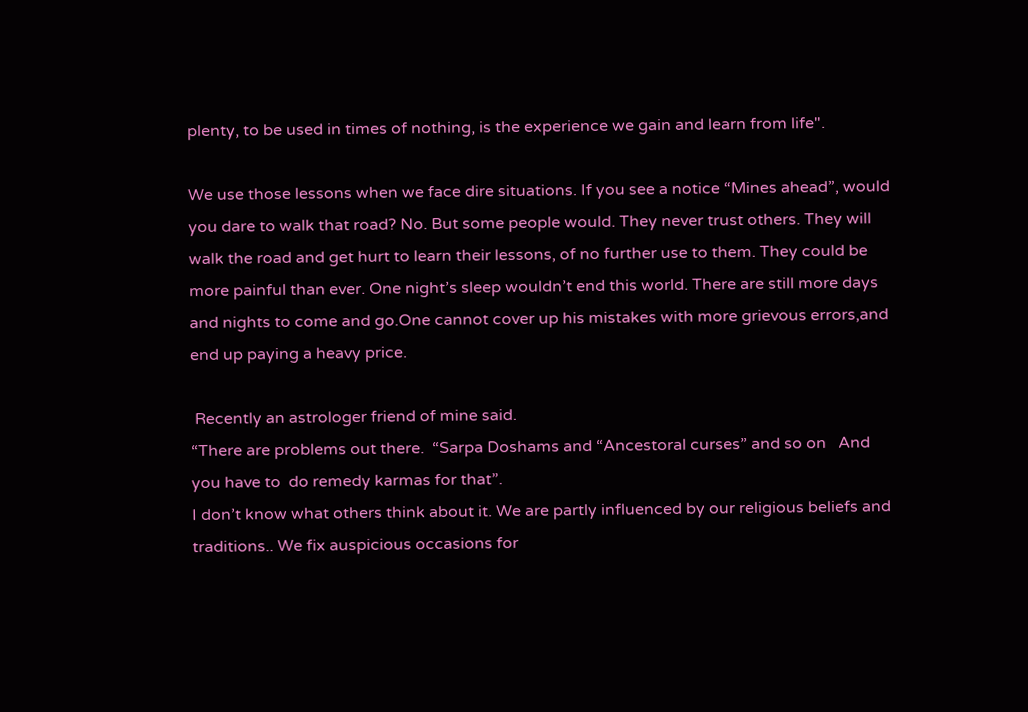plenty, to be used in times of nothing, is the experience we gain and learn from life".

We use those lessons when we face dire situations. If you see a notice “Mines ahead”, would you dare to walk that road? No. But some people would. They never trust others. They will walk the road and get hurt to learn their lessons, of no further use to them. They could be more painful than ever. One night’s sleep wouldn’t end this world. There are still more days and nights to come and go.One cannot cover up his mistakes with more grievous errors,and end up paying a heavy price.

 Recently an astrologer friend of mine said.
“There are problems out there.  “Sarpa Doshams and “Ancestoral curses” and so on   And you have to  do remedy karmas for that”.
I don’t know what others think about it. We are partly influenced by our religious beliefs and traditions.. We fix auspicious occasions for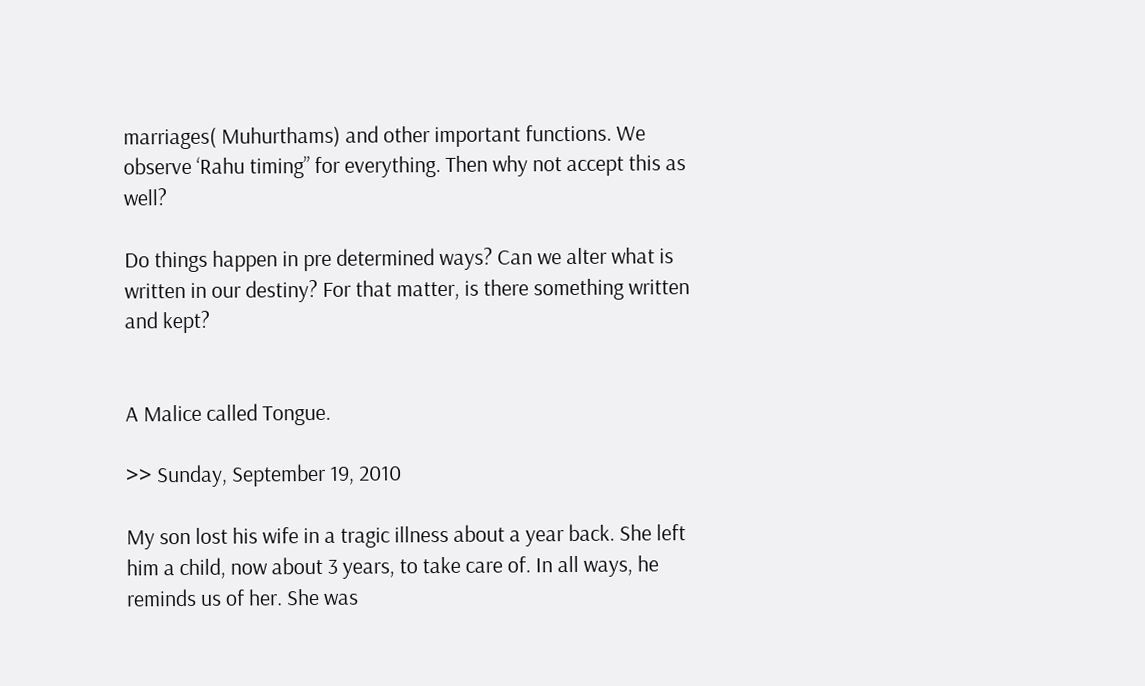marriages( Muhurthams) and other important functions. We observe ‘Rahu timing” for everything. Then why not accept this as well?

Do things happen in pre determined ways? Can we alter what is written in our destiny? For that matter, is there something written and kept?


A Malice called Tongue.

>> Sunday, September 19, 2010

My son lost his wife in a tragic illness about a year back. She left him a child, now about 3 years, to take care of. In all ways, he reminds us of her. She was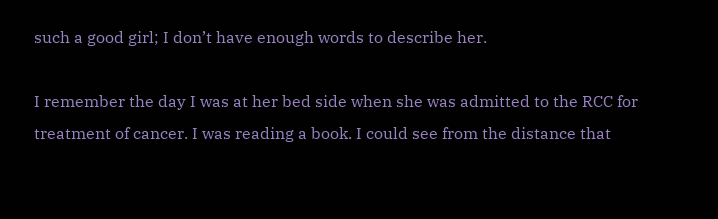such a good girl; I don’t have enough words to describe her.

I remember the day I was at her bed side when she was admitted to the RCC for treatment of cancer. I was reading a book. I could see from the distance that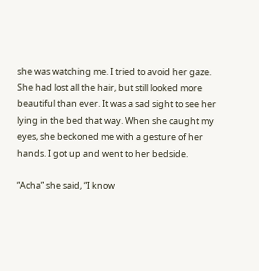she was watching me. I tried to avoid her gaze. She had lost all the hair, but still looked more beautiful than ever. It was a sad sight to see her lying in the bed that way. When she caught my eyes, she beckoned me with a gesture of her hands. I got up and went to her bedside.

“Acha” she said, “I know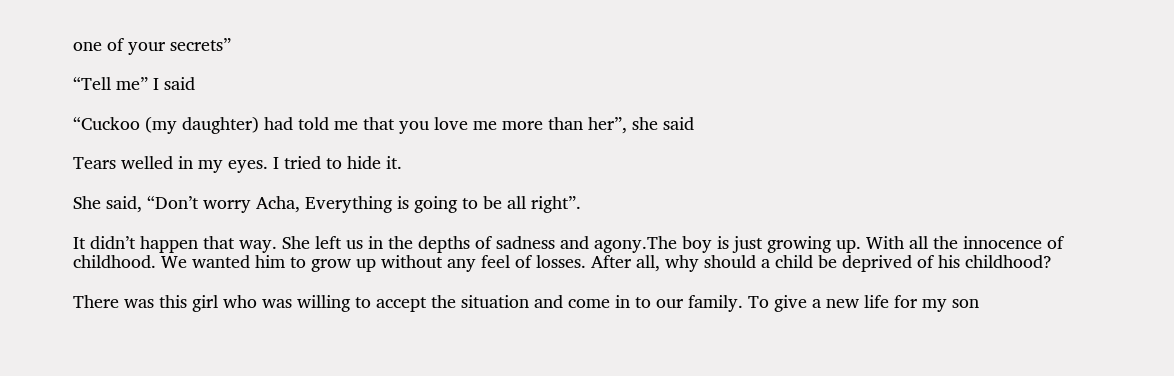one of your secrets”

“Tell me” I said

“Cuckoo (my daughter) had told me that you love me more than her”, she said

Tears welled in my eyes. I tried to hide it.

She said, “Don’t worry Acha, Everything is going to be all right”.

It didn’t happen that way. She left us in the depths of sadness and agony.The boy is just growing up. With all the innocence of childhood. We wanted him to grow up without any feel of losses. After all, why should a child be deprived of his childhood?

There was this girl who was willing to accept the situation and come in to our family. To give a new life for my son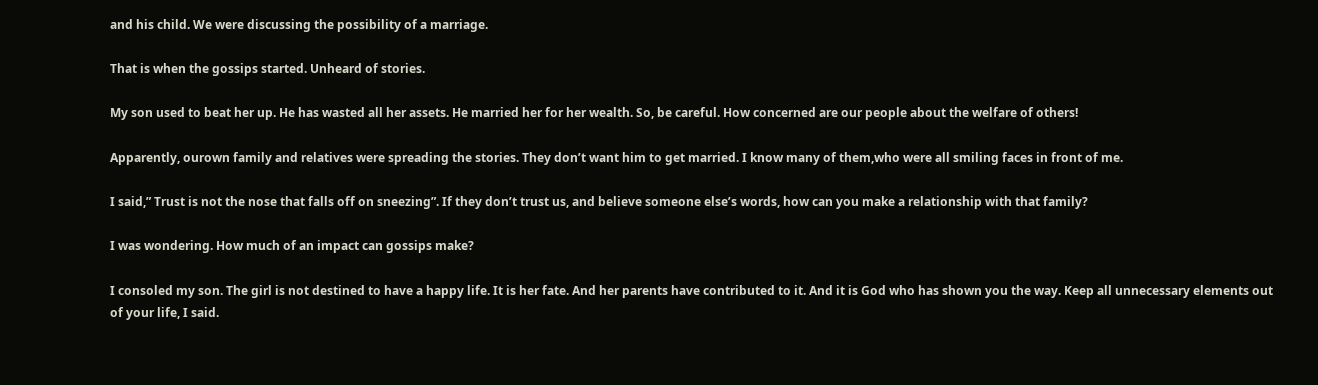and his child. We were discussing the possibility of a marriage.

That is when the gossips started. Unheard of stories.

My son used to beat her up. He has wasted all her assets. He married her for her wealth. So, be careful. How concerned are our people about the welfare of others!

Apparently, ourown family and relatives were spreading the stories. They don’t want him to get married. I know many of them,who were all smiling faces in front of me.

I said,” Trust is not the nose that falls off on sneezing”. If they don’t trust us, and believe someone else’s words, how can you make a relationship with that family?

I was wondering. How much of an impact can gossips make?

I consoled my son. The girl is not destined to have a happy life. It is her fate. And her parents have contributed to it. And it is God who has shown you the way. Keep all unnecessary elements out of your life, I said.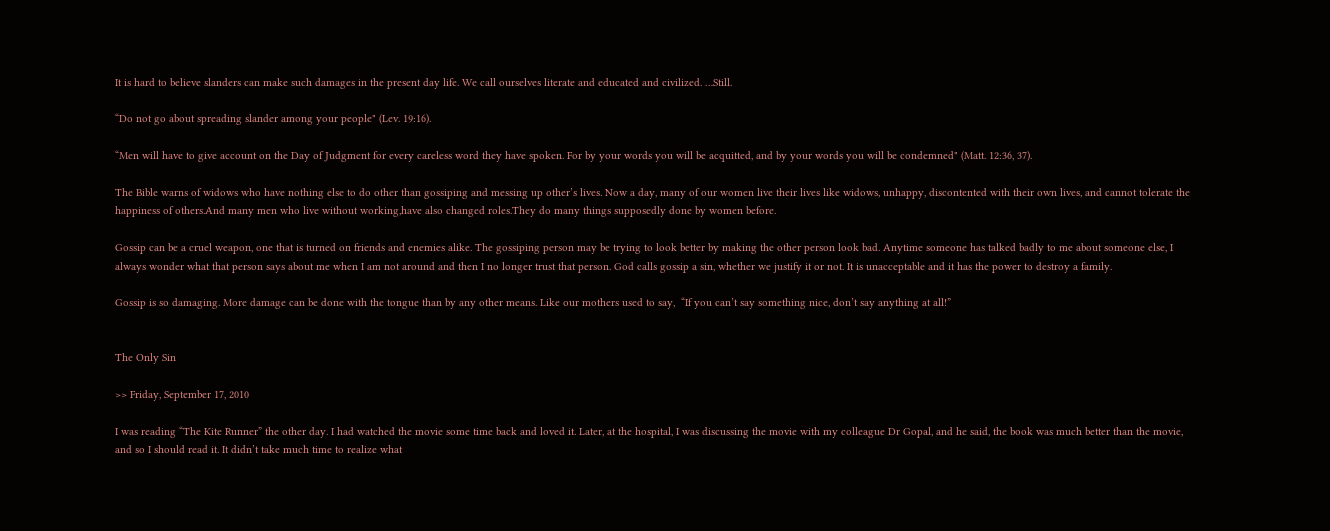It is hard to believe slanders can make such damages in the present day life. We call ourselves literate and educated and civilized. …Still.

“Do not go about spreading slander among your people" (Lev. 19:16).

“Men will have to give account on the Day of Judgment for every careless word they have spoken. For by your words you will be acquitted, and by your words you will be condemned" (Matt. 12:36, 37).

The Bible warns of widows who have nothing else to do other than gossiping and messing up other’s lives. Now a day, many of our women live their lives like widows, unhappy, discontented with their own lives, and cannot tolerate the happiness of others.And many men who live without working,have also changed roles.They do many things supposedly done by women before.

Gossip can be a cruel weapon, one that is turned on friends and enemies alike. The gossiping person may be trying to look better by making the other person look bad. Anytime someone has talked badly to me about someone else, I always wonder what that person says about me when I am not around and then I no longer trust that person. God calls gossip a sin, whether we justify it or not. It is unacceptable and it has the power to destroy a family.

Gossip is so damaging. More damage can be done with the tongue than by any other means. Like our mothers used to say,  “If you can’t say something nice, don’t say anything at all!”


The Only Sin

>> Friday, September 17, 2010

I was reading “The Kite Runner” the other day. I had watched the movie some time back and loved it. Later, at the hospital, I was discussing the movie with my colleague Dr Gopal, and he said, the book was much better than the movie, and so I should read it. It didn’t take much time to realize what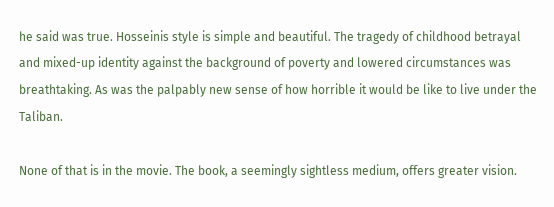he said was true. Hosseinis style is simple and beautiful. The tragedy of childhood betrayal and mixed-up identity against the background of poverty and lowered circumstances was breathtaking. As was the palpably new sense of how horrible it would be like to live under the Taliban.

None of that is in the movie. The book, a seemingly sightless medium, offers greater vision.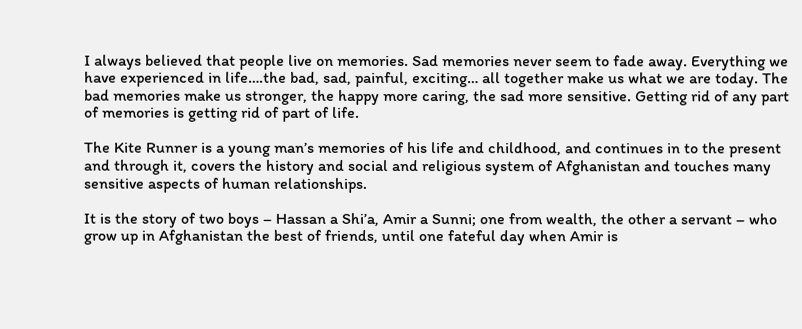I always believed that people live on memories. Sad memories never seem to fade away. Everything we have experienced in life….the bad, sad, painful, exciting… all together make us what we are today. The bad memories make us stronger, the happy more caring, the sad more sensitive. Getting rid of any part of memories is getting rid of part of life.

The Kite Runner is a young man’s memories of his life and childhood, and continues in to the present and through it, covers the history and social and religious system of Afghanistan and touches many sensitive aspects of human relationships.

It is the story of two boys – Hassan a Shi’a, Amir a Sunni; one from wealth, the other a servant – who grow up in Afghanistan the best of friends, until one fateful day when Amir is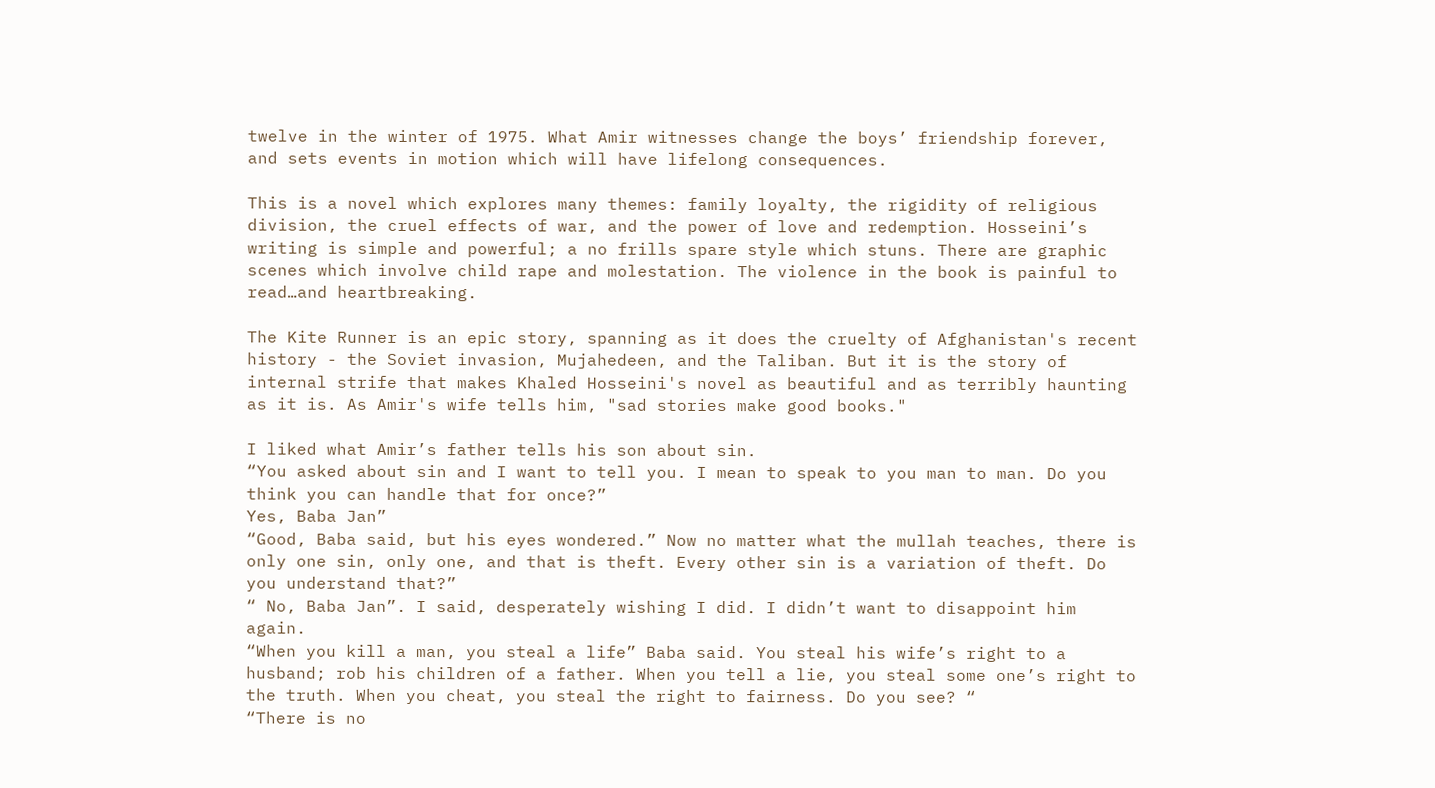twelve in the winter of 1975. What Amir witnesses change the boys’ friendship forever, and sets events in motion which will have lifelong consequences.

This is a novel which explores many themes: family loyalty, the rigidity of religious division, the cruel effects of war, and the power of love and redemption. Hosseini’s writing is simple and powerful; a no frills spare style which stuns. There are graphic scenes which involve child rape and molestation. The violence in the book is painful to read…and heartbreaking.

The Kite Runner is an epic story, spanning as it does the cruelty of Afghanistan's recent history - the Soviet invasion, Mujahedeen, and the Taliban. But it is the story of internal strife that makes Khaled Hosseini's novel as beautiful and as terribly haunting as it is. As Amir's wife tells him, "sad stories make good books."

I liked what Amir’s father tells his son about sin.
“You asked about sin and I want to tell you. I mean to speak to you man to man. Do you think you can handle that for once?”
Yes, Baba Jan”
“Good, Baba said, but his eyes wondered.” Now no matter what the mullah teaches, there is only one sin, only one, and that is theft. Every other sin is a variation of theft. Do you understand that?”
“ No, Baba Jan”. I said, desperately wishing I did. I didn’t want to disappoint him again.
“When you kill a man, you steal a life” Baba said. You steal his wife’s right to a husband; rob his children of a father. When you tell a lie, you steal some one’s right to the truth. When you cheat, you steal the right to fairness. Do you see? “
“There is no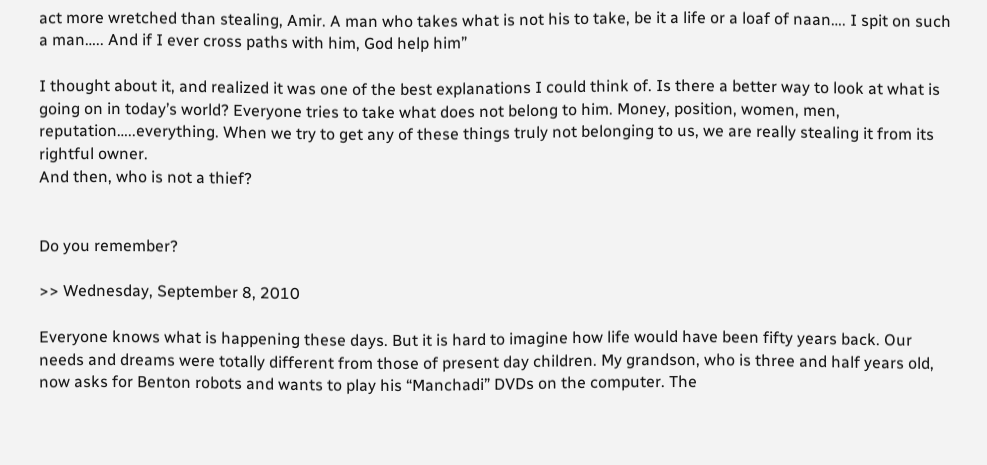act more wretched than stealing, Amir. A man who takes what is not his to take, be it a life or a loaf of naan…. I spit on such a man….. And if I ever cross paths with him, God help him”

I thought about it, and realized it was one of the best explanations I could think of. Is there a better way to look at what is going on in today’s world? Everyone tries to take what does not belong to him. Money, position, women, men, reputation…..everything. When we try to get any of these things truly not belonging to us, we are really stealing it from its rightful owner.
And then, who is not a thief?


Do you remember?

>> Wednesday, September 8, 2010

Everyone knows what is happening these days. But it is hard to imagine how life would have been fifty years back. Our needs and dreams were totally different from those of present day children. My grandson, who is three and half years old, now asks for Benton robots and wants to play his “Manchadi” DVDs on the computer. The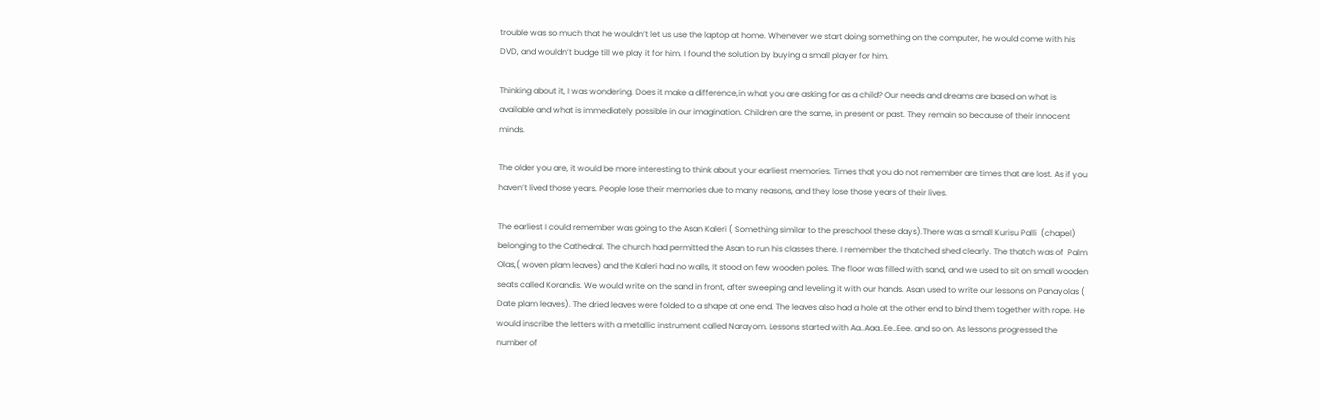trouble was so much that he wouldn’t let us use the laptop at home. Whenever we start doing something on the computer, he would come with his DVD, and wouldn’t budge till we play it for him. I found the solution by buying a small player for him.

Thinking about it, I was wondering. Does it make a difference,in what you are asking for as a child? Our needs and dreams are based on what is available and what is immediately possible in our imagination. Children are the same, in present or past. They remain so because of their innocent  minds.

The older you are, it would be more interesting to think about your earliest memories. Times that you do not remember are times that are lost. As if you haven’t lived those years. People lose their memories due to many reasons, and they lose those years of their lives.

The earliest I could remember was going to the Asan Kaleri ( Something similar to the preschool these days).There was a small Kurisu Palli  (chapel) belonging to the Cathedral. The church had permitted the Asan to run his classes there. I remember the thatched shed clearly. The thatch was of  Palm Olas,( woven plam leaves) and the Kaleri had no walls, It stood on few wooden poles. The floor was filled with sand, and we used to sit on small wooden seats called Korandis. We would write on the sand in front, after sweeping and leveling it with our hands. Asan used to write our lessons on Panayolas ( Date plam leaves). The dried leaves were folded to a shape at one end. The leaves also had a hole at the other end to bind them together with rope. He would inscribe the letters with a metallic instrument called Narayom. Lessons started with Aa..Aaa..Ee..Eee. and so on. As lessons progressed the number of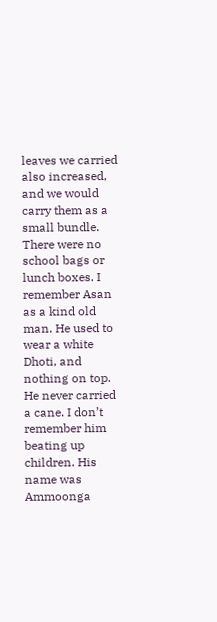leaves we carried also increased, and we would carry them as a small bundle. There were no school bags or lunch boxes. I remember Asan as a kind old man. He used to wear a white Dhoti, and nothing on top. He never carried a cane. I don’t remember him beating up children. His name was Ammoonga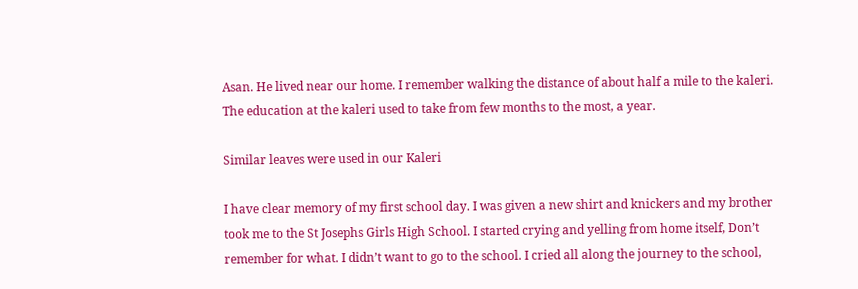Asan. He lived near our home. I remember walking the distance of about half a mile to the kaleri. The education at the kaleri used to take from few months to the most, a year.

Similar leaves were used in our Kaleri

I have clear memory of my first school day. I was given a new shirt and knickers and my brother took me to the St Josephs Girls High School. I started crying and yelling from home itself, Don’t remember for what. I didn’t want to go to the school. I cried all along the journey to the school,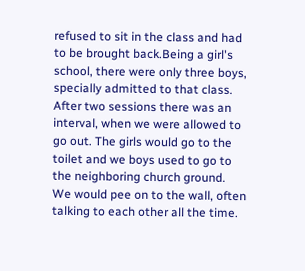refused to sit in the class and had to be brought back.Being a girl's school, there were only three boys, specially admitted to that class. After two sessions there was an interval, when we were allowed to go out. The girls would go to the toilet and we boys used to go to the neighboring church ground. We would pee on to the wall, often talking to each other all the time.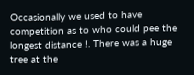Occasionally we used to have competition as to who could pee the longest distance !. There was a huge tree at the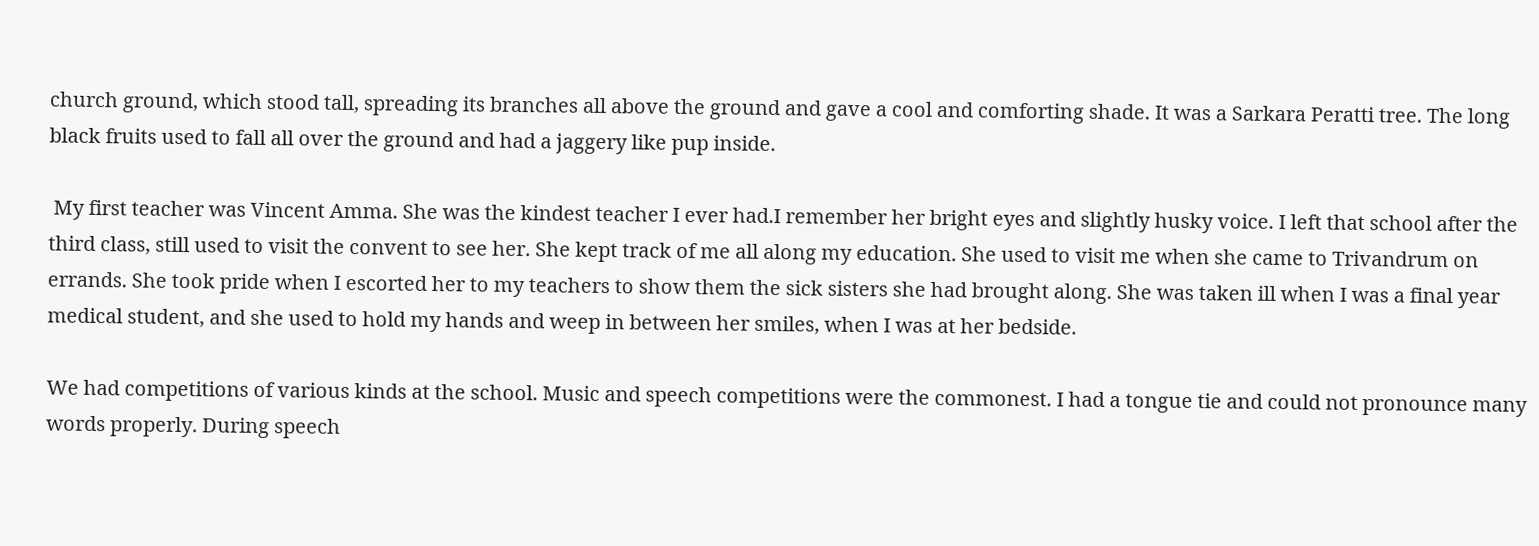church ground, which stood tall, spreading its branches all above the ground and gave a cool and comforting shade. It was a Sarkara Peratti tree. The long black fruits used to fall all over the ground and had a jaggery like pup inside.

 My first teacher was Vincent Amma. She was the kindest teacher I ever had.I remember her bright eyes and slightly husky voice. I left that school after the third class, still used to visit the convent to see her. She kept track of me all along my education. She used to visit me when she came to Trivandrum on errands. She took pride when I escorted her to my teachers to show them the sick sisters she had brought along. She was taken ill when I was a final year medical student, and she used to hold my hands and weep in between her smiles, when I was at her bedside.

We had competitions of various kinds at the school. Music and speech competitions were the commonest. I had a tongue tie and could not pronounce many words properly. During speech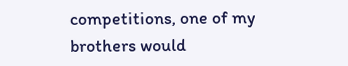competitions, one of my brothers would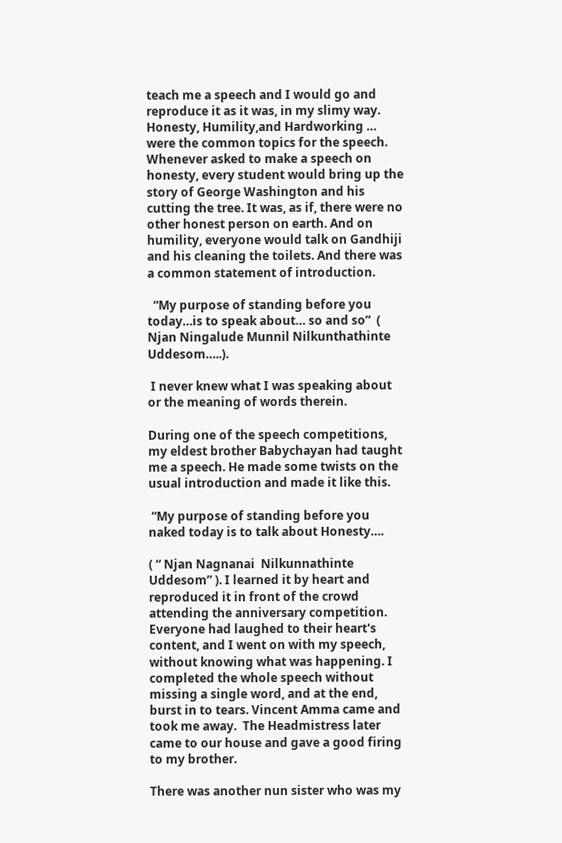teach me a speech and I would go and reproduce it as it was, in my slimy way.  Honesty, Humility,and Hardworking … were the common topics for the speech. Whenever asked to make a speech on honesty, every student would bring up the story of George Washington and his cutting the tree. It was, as if, there were no other honest person on earth. And on humility, everyone would talk on Gandhiji  and his cleaning the toilets. And there was a common statement of introduction.

  “My purpose of standing before you today…is to speak about… so and so”  ( Njan Ningalude Munnil Nilkunthathinte  Uddesom…..).

 I never knew what I was speaking about or the meaning of words therein.

During one of the speech competitions, my eldest brother Babychayan had taught me a speech. He made some twists on the usual introduction and made it like this.

 “My purpose of standing before you naked today is to talk about Honesty….

( “ Njan Nagnanai  Nilkunnathinte Uddesom” ). I learned it by heart and reproduced it in front of the crowd attending the anniversary competition. Everyone had laughed to their heart's content, and I went on with my speech, without knowing what was happening. I completed the whole speech without missing a single word, and at the end, burst in to tears. Vincent Amma came and took me away.  The Headmistress later came to our house and gave a good firing to my brother.

There was another nun sister who was my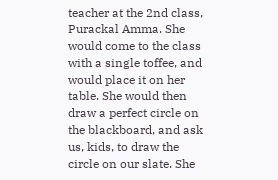teacher at the 2nd class, Purackal Amma. She would come to the class with a single toffee, and would place it on her table. She would then draw a perfect circle on the blackboard, and ask us, kids, to draw the circle on our slate. She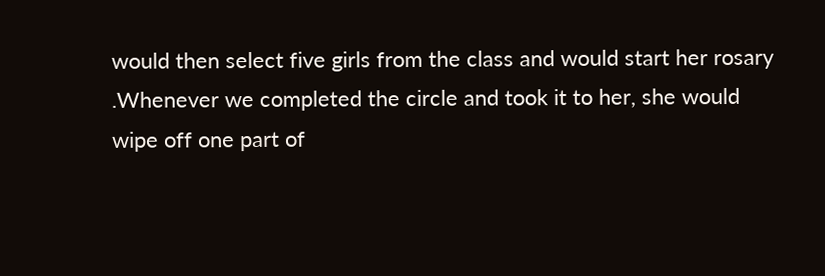would then select five girls from the class and would start her rosary .Whenever we completed the circle and took it to her, she would wipe off one part of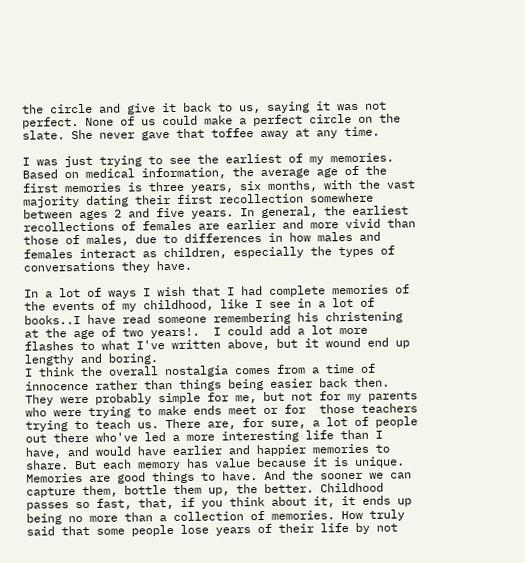the circle and give it back to us, saying it was not perfect. None of us could make a perfect circle on the slate. She never gave that toffee away at any time.

I was just trying to see the earliest of my memories. Based on medical information, the average age of the first memories is three years, six months, with the vast majority dating their first recollection somewhere between ages 2 and five years. In general, the earliest recollections of females are earlier and more vivid than those of males, due to differences in how males and females interact as children, especially the types of conversations they have.

In a lot of ways I wish that I had complete memories of the events of my childhood, like I see in a lot of books..I have read someone remembering his christening at the age of two years!.  I could add a lot more flashes to what I've written above, but it wound end up lengthy and boring.
I think the overall nostalgia comes from a time of innocence rather than things being easier back then. They were probably simple for me, but not for my parents who were trying to make ends meet or for  those teachers trying to teach us. There are, for sure, a lot of people out there who've led a more interesting life than I have, and would have earlier and happier memories to share. But each memory has value because it is unique.
Memories are good things to have. And the sooner we can capture them, bottle them up, the better. Childhood passes so fast, that, if you think about it, it ends up being no more than a collection of memories. How truly said that some people lose years of their life by not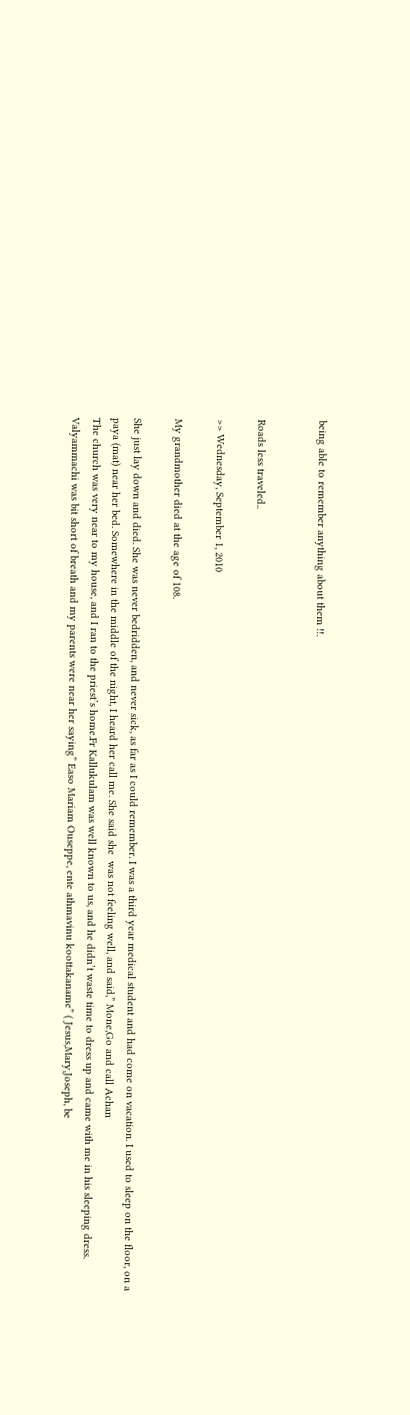being able to remember anything about them !!.


Roads less traveled..

>> Wednesday, September 1, 2010

My grandmother died at the age of 108.

She just lay down and died. She was never bedridden, and never sick, as far as I could remember. I was a third year medical student and had come on vacation. I used to sleep on the floor, on a paya (mat) near her bed. Somewhere in the middle of the night, I heard her call me. She said she  was not feeling well, and said,” Mone,Go and call Achan
The church was very near to my house, and I ran to the priest’s home.Fr Kallukulam was well known to us, and he didn’t waste time to dress up and came with me in his sleeping dress. Valyammachi was bit short of breath and my parents were near her saying” Easo Mariam Ouseppe, ente athmavinu koottakaname” ( Jesus,Mary,Joseph, be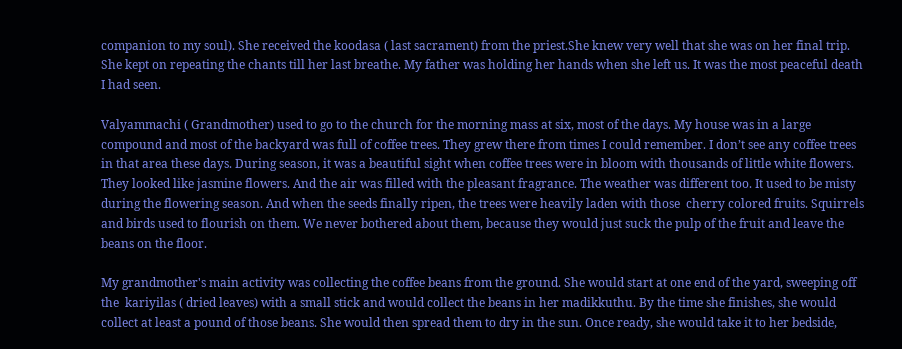companion to my soul). She received the koodasa ( last sacrament) from the priest.She knew very well that she was on her final trip. She kept on repeating the chants till her last breathe. My father was holding her hands when she left us. It was the most peaceful death I had seen.

Valyammachi ( Grandmother) used to go to the church for the morning mass at six, most of the days. My house was in a large compound and most of the backyard was full of coffee trees. They grew there from times I could remember. I don’t see any coffee trees in that area these days. During season, it was a beautiful sight when coffee trees were in bloom with thousands of little white flowers. They looked like jasmine flowers. And the air was filled with the pleasant fragrance. The weather was different too. It used to be misty during the flowering season. And when the seeds finally ripen, the trees were heavily laden with those  cherry colored fruits. Squirrels and birds used to flourish on them. We never bothered about them, because they would just suck the pulp of the fruit and leave the beans on the floor.

My grandmother's main activity was collecting the coffee beans from the ground. She would start at one end of the yard, sweeping off the  kariyilas ( dried leaves) with a small stick and would collect the beans in her madikkuthu. By the time she finishes, she would collect at least a pound of those beans. She would then spread them to dry in the sun. Once ready, she would take it to her bedside,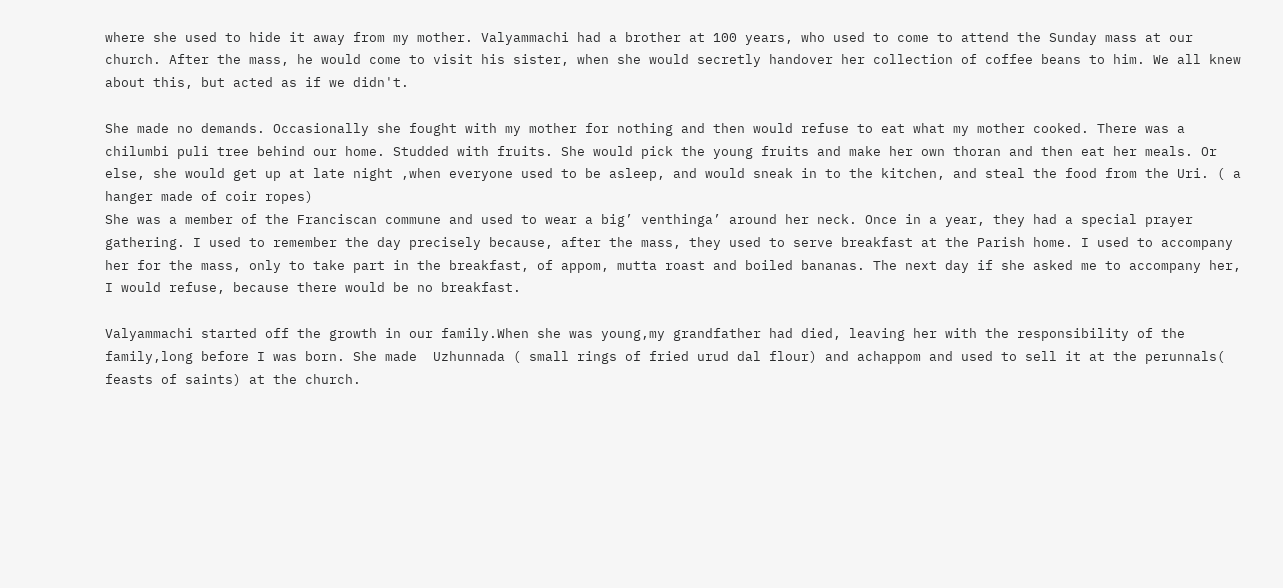where she used to hide it away from my mother. Valyammachi had a brother at 100 years, who used to come to attend the Sunday mass at our church. After the mass, he would come to visit his sister, when she would secretly handover her collection of coffee beans to him. We all knew about this, but acted as if we didn't.

She made no demands. Occasionally she fought with my mother for nothing and then would refuse to eat what my mother cooked. There was a chilumbi puli tree behind our home. Studded with fruits. She would pick the young fruits and make her own thoran and then eat her meals. Or else, she would get up at late night ,when everyone used to be asleep, and would sneak in to the kitchen, and steal the food from the Uri. ( a hanger made of coir ropes)
She was a member of the Franciscan commune and used to wear a big’ venthinga’ around her neck. Once in a year, they had a special prayer gathering. I used to remember the day precisely because, after the mass, they used to serve breakfast at the Parish home. I used to accompany her for the mass, only to take part in the breakfast, of appom, mutta roast and boiled bananas. The next day if she asked me to accompany her, I would refuse, because there would be no breakfast.

Valyammachi started off the growth in our family.When she was young,my grandfather had died, leaving her with the responsibility of the family,long before I was born. She made  Uzhunnada ( small rings of fried urud dal flour) and achappom and used to sell it at the perunnals( feasts of saints) at the church.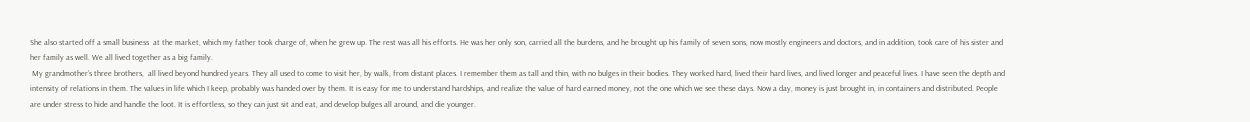She also started off a small business  at the market, which my father took charge of, when he grew up. The rest was all his efforts. He was her only son, carried all the burdens, and he brought up his family of seven sons, now mostly engineers and doctors, and in addition, took care of his sister and her family as well. We all lived together as a big family.
 My grandmother’s three brothers,  all lived beyond hundred years. They all used to come to visit her, by walk, from distant places. I remember them as tall and thin, with no bulges in their bodies. They worked hard, lived their hard lives, and lived longer and peaceful lives. I have seen the depth and intensity of relations in them. The values in life which I keep, probably was handed over by them. It is easy for me to understand hardships, and realize the value of hard earned money, not the one which we see these days. Now a day, money is just brought in, in containers and distributed. People are under stress to hide and handle the loot. It is effortless, so they can just sit and eat, and develop bulges all around, and die younger.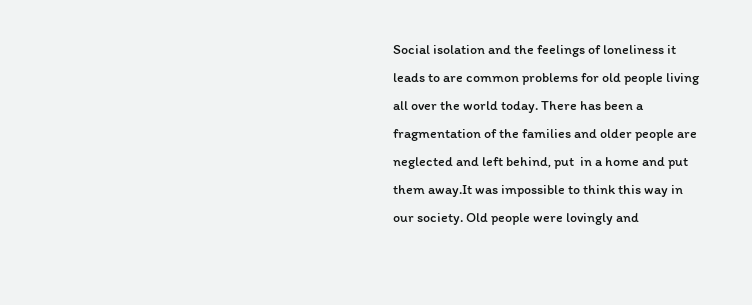Social isolation and the feelings of loneliness it leads to are common problems for old people living all over the world today. There has been a fragmentation of the families and older people are neglected and left behind, put  in a home and put them away.It was impossible to think this way in our society. Old people were lovingly and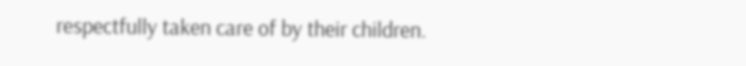respectfully taken care of by their children.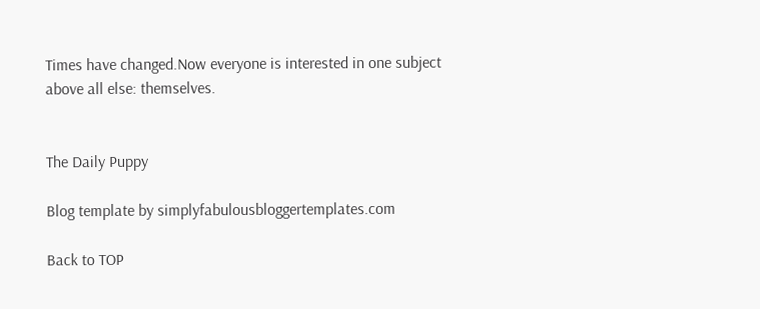Times have changed.Now everyone is interested in one subject above all else: themselves.


The Daily Puppy

Blog template by simplyfabulousbloggertemplates.com

Back to TOP